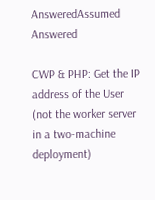AnsweredAssumed Answered

CWP & PHP: Get the IP address of the User (not the worker server in a two-machine deployment)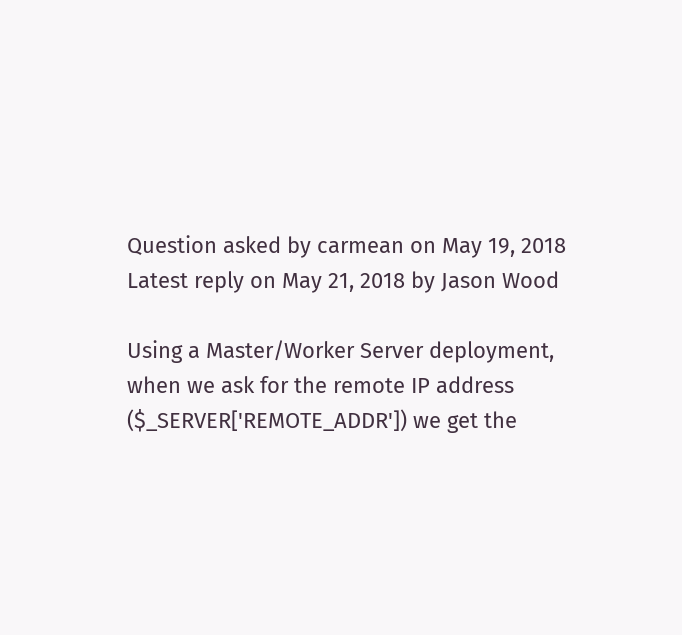Question asked by carmean on May 19, 2018
Latest reply on May 21, 2018 by Jason Wood

Using a Master/Worker Server deployment, when we ask for the remote IP address ($_SERVER['REMOTE_ADDR']) we get the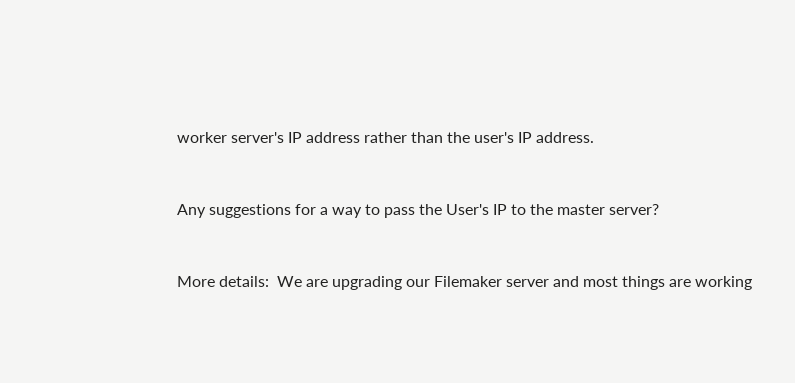worker server's IP address rather than the user's IP address.


Any suggestions for a way to pass the User's IP to the master server?


More details:  We are upgrading our Filemaker server and most things are working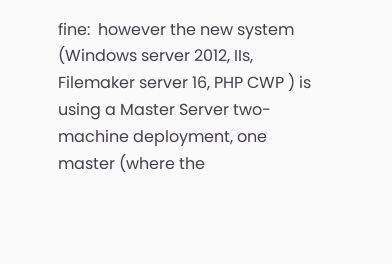fine:  however the new system (Windows server 2012, IIs, Filemaker server 16, PHP CWP ) is using a Master Server two-machine deployment, one  master (where the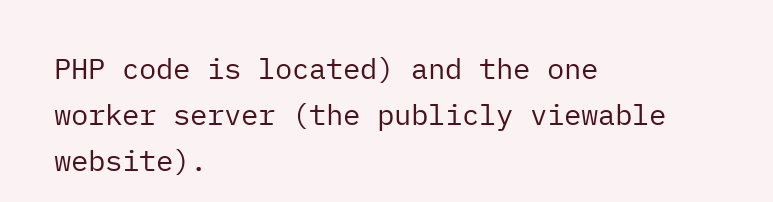PHP code is located) and the one worker server (the publicly viewable website).